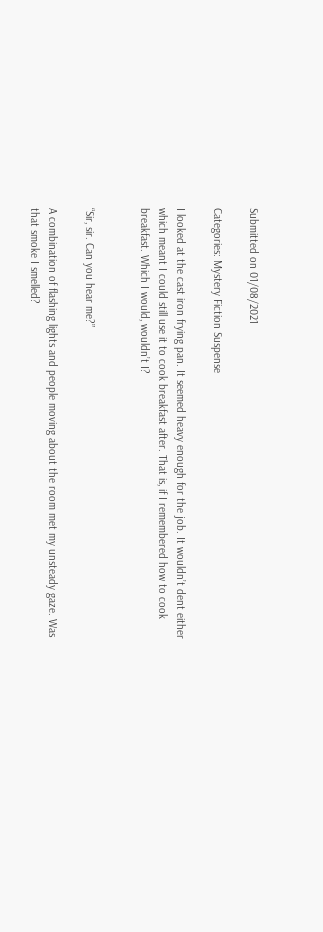Submitted on 01/08/2021

Categories: Mystery Fiction Suspense

I looked at the cast iron frying pan. It seemed heavy enough for the job. It wouldn’t dent either which meant I could still use it to cook breakfast after. That is, if I remembered how to cook breakfast. Which I would, wouldn’t I?


“Sir, sir. Can you hear me?”

A combination of flashing lights and people moving about the room met my unsteady gaze. Was that smoke I smelled?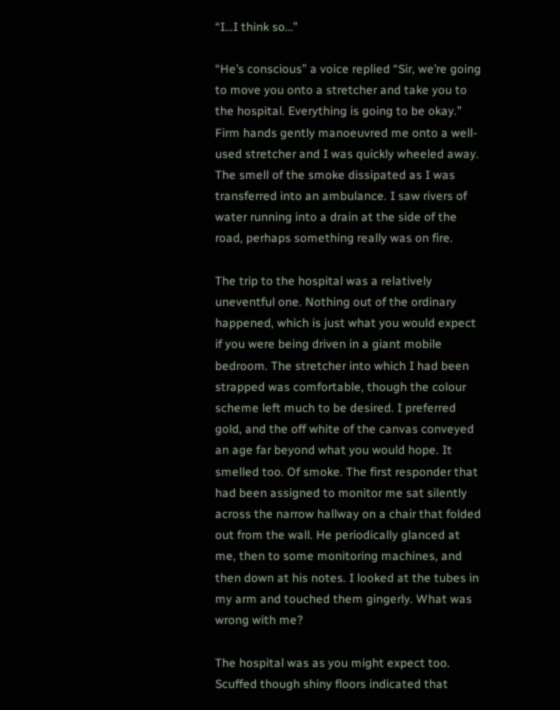“I…I think so…”

“He’s conscious” a voice replied “Sir, we’re going to move you onto a stretcher and take you to the hospital. Everything is going to be okay.” Firm hands gently manoeuvred me onto a well-used stretcher and I was quickly wheeled away. The smell of the smoke dissipated as I was transferred into an ambulance. I saw rivers of water running into a drain at the side of the road, perhaps something really was on fire.

The trip to the hospital was a relatively uneventful one. Nothing out of the ordinary happened, which is just what you would expect if you were being driven in a giant mobile bedroom. The stretcher into which I had been strapped was comfortable, though the colour scheme left much to be desired. I preferred gold, and the off white of the canvas conveyed an age far beyond what you would hope. It smelled too. Of smoke. The first responder that had been assigned to monitor me sat silently across the narrow hallway on a chair that folded out from the wall. He periodically glanced at me, then to some monitoring machines, and then down at his notes. I looked at the tubes in my arm and touched them gingerly. What was wrong with me?

The hospital was as you might expect too. Scuffed though shiny floors indicated that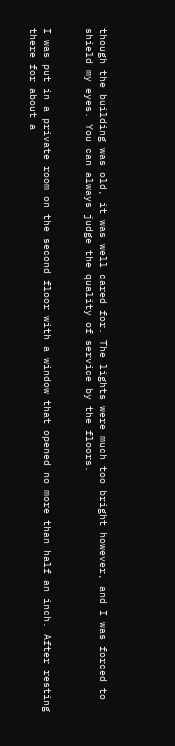though the building was old, it was well cared for. The lights were much too bright however, and I was forced to shield my eyes. You can always judge the quality of service by the floors.


I was put in a private room on the second floor with a window that opened no more than half an inch. After resting there for about a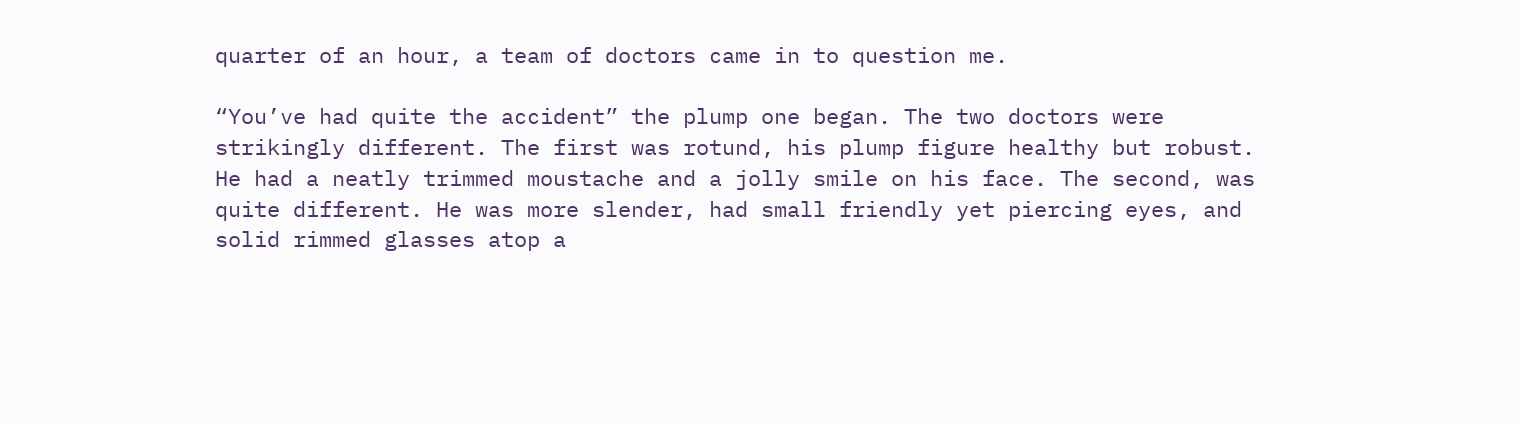quarter of an hour, a team of doctors came in to question me.

“You’ve had quite the accident” the plump one began. The two doctors were strikingly different. The first was rotund, his plump figure healthy but robust. He had a neatly trimmed moustache and a jolly smile on his face. The second, was quite different. He was more slender, had small friendly yet piercing eyes, and solid rimmed glasses atop a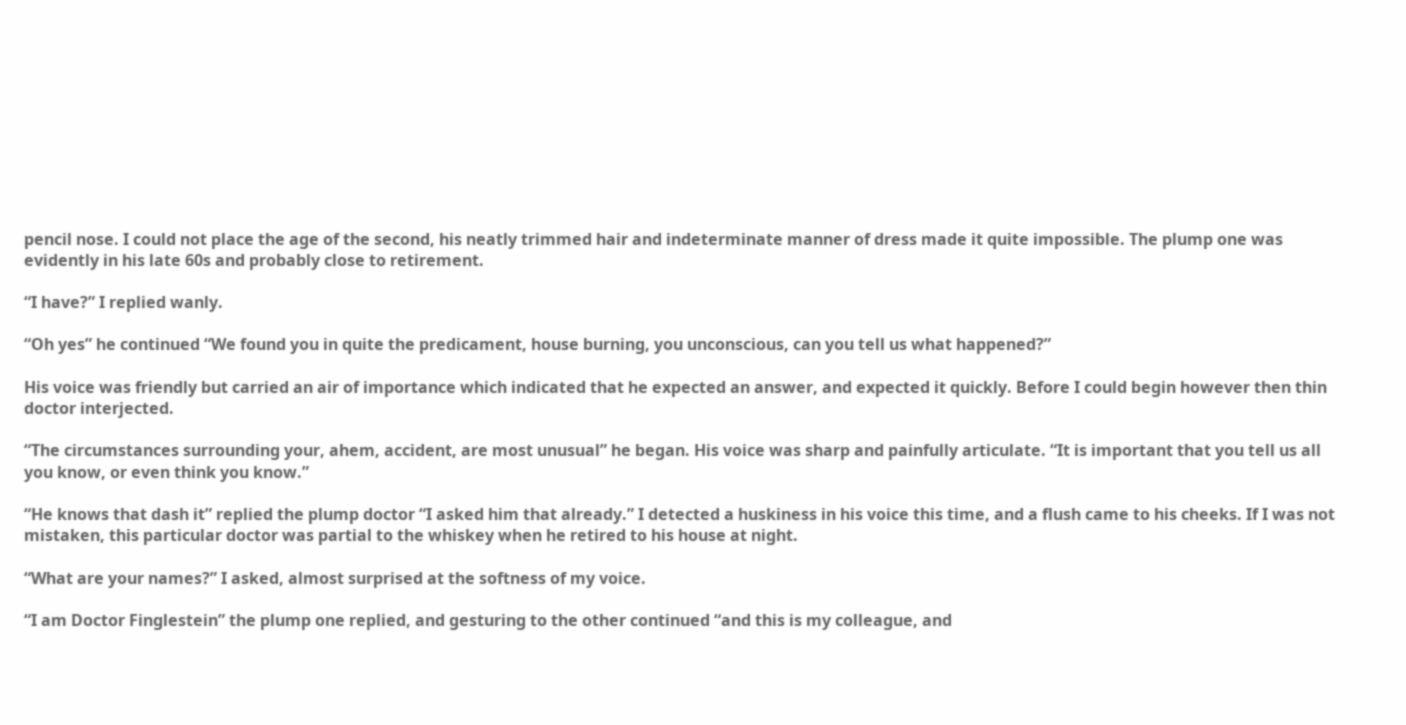pencil nose. I could not place the age of the second, his neatly trimmed hair and indeterminate manner of dress made it quite impossible. The plump one was evidently in his late 60s and probably close to retirement.

“I have?” I replied wanly.

“Oh yes” he continued “We found you in quite the predicament, house burning, you unconscious, can you tell us what happened?”

His voice was friendly but carried an air of importance which indicated that he expected an answer, and expected it quickly. Before I could begin however then thin doctor interjected.

“The circumstances surrounding your, ahem, accident, are most unusual” he began. His voice was sharp and painfully articulate. “It is important that you tell us all you know, or even think you know.”

“He knows that dash it” replied the plump doctor “I asked him that already.” I detected a huskiness in his voice this time, and a flush came to his cheeks. If I was not mistaken, this particular doctor was partial to the whiskey when he retired to his house at night.

“What are your names?” I asked, almost surprised at the softness of my voice.

“I am Doctor Finglestein” the plump one replied, and gesturing to the other continued “and this is my colleague, and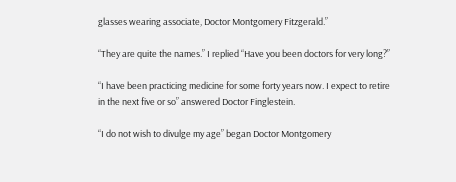glasses wearing associate, Doctor Montgomery Fitzgerald.”

“They are quite the names.” I replied “Have you been doctors for very long?”

“I have been practicing medicine for some forty years now. I expect to retire in the next five or so” answered Doctor Finglestein.

“I do not wish to divulge my age” began Doctor Montgomery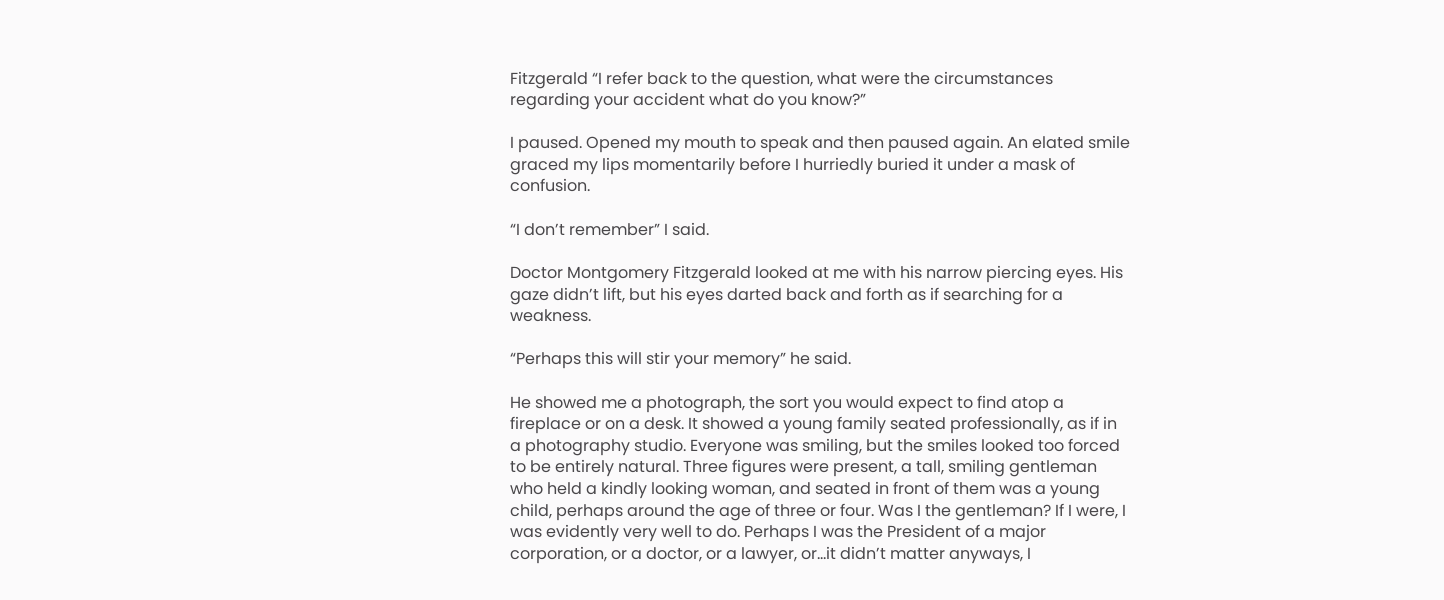Fitzgerald “I refer back to the question, what were the circumstances regarding your accident what do you know?”

I paused. Opened my mouth to speak and then paused again. An elated smile graced my lips momentarily before I hurriedly buried it under a mask of confusion.

“I don’t remember” I said.

Doctor Montgomery Fitzgerald looked at me with his narrow piercing eyes. His gaze didn’t lift, but his eyes darted back and forth as if searching for a weakness.

“Perhaps this will stir your memory” he said.

He showed me a photograph, the sort you would expect to find atop a fireplace or on a desk. It showed a young family seated professionally, as if in a photography studio. Everyone was smiling, but the smiles looked too forced to be entirely natural. Three figures were present, a tall, smiling gentleman who held a kindly looking woman, and seated in front of them was a young child, perhaps around the age of three or four. Was I the gentleman? If I were, I was evidently very well to do. Perhaps I was the President of a major corporation, or a doctor, or a lawyer, or…it didn’t matter anyways, I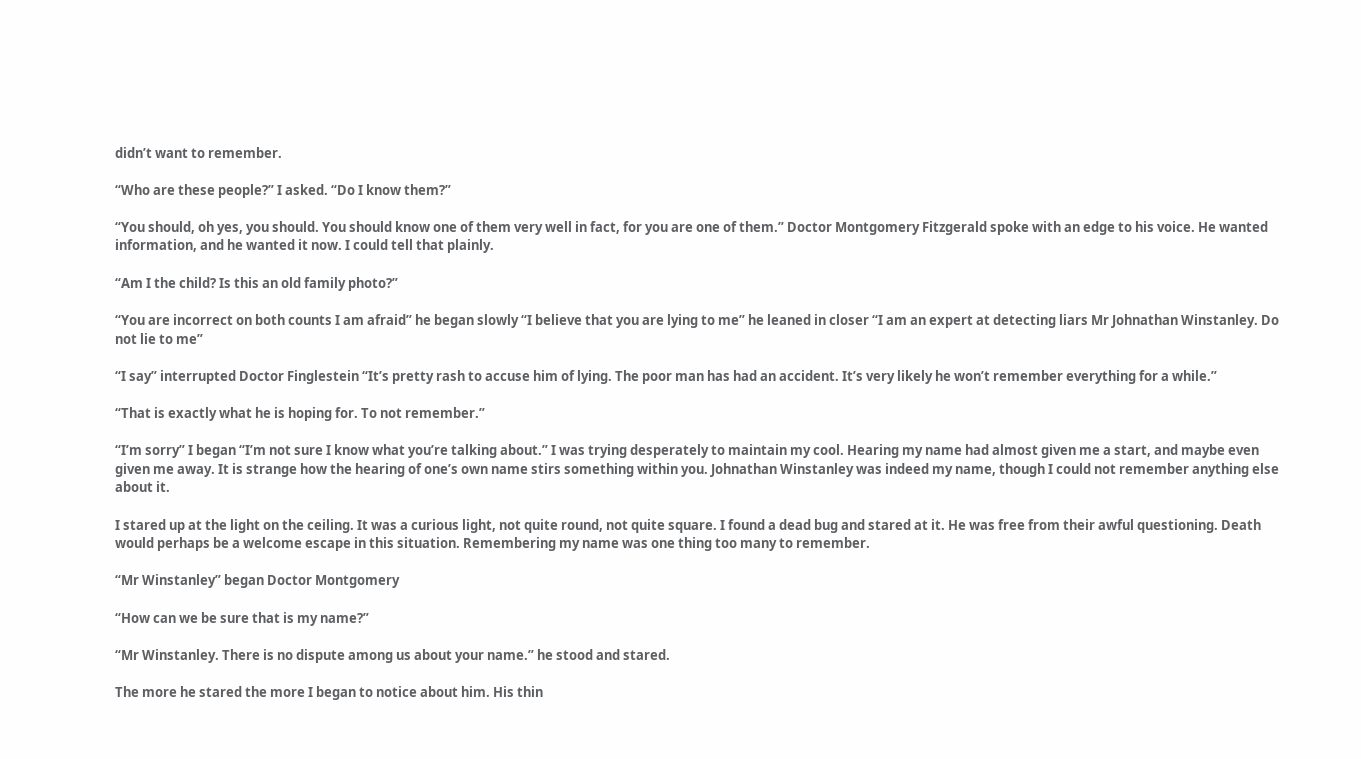didn’t want to remember.

“Who are these people?” I asked. “Do I know them?”

“You should, oh yes, you should. You should know one of them very well in fact, for you are one of them.” Doctor Montgomery Fitzgerald spoke with an edge to his voice. He wanted information, and he wanted it now. I could tell that plainly.

“Am I the child? Is this an old family photo?”

“You are incorrect on both counts I am afraid” he began slowly “I believe that you are lying to me” he leaned in closer “I am an expert at detecting liars Mr Johnathan Winstanley. Do not lie to me”

“I say” interrupted Doctor Finglestein “It’s pretty rash to accuse him of lying. The poor man has had an accident. It’s very likely he won’t remember everything for a while.”

“That is exactly what he is hoping for. To not remember.”

“I’m sorry” I began “I’m not sure I know what you’re talking about.” I was trying desperately to maintain my cool. Hearing my name had almost given me a start, and maybe even given me away. It is strange how the hearing of one’s own name stirs something within you. Johnathan Winstanley was indeed my name, though I could not remember anything else about it.

I stared up at the light on the ceiling. It was a curious light, not quite round, not quite square. I found a dead bug and stared at it. He was free from their awful questioning. Death would perhaps be a welcome escape in this situation. Remembering my name was one thing too many to remember.

“Mr Winstanley” began Doctor Montgomery

“How can we be sure that is my name?”

“Mr Winstanley. There is no dispute among us about your name.” he stood and stared.

The more he stared the more I began to notice about him. His thin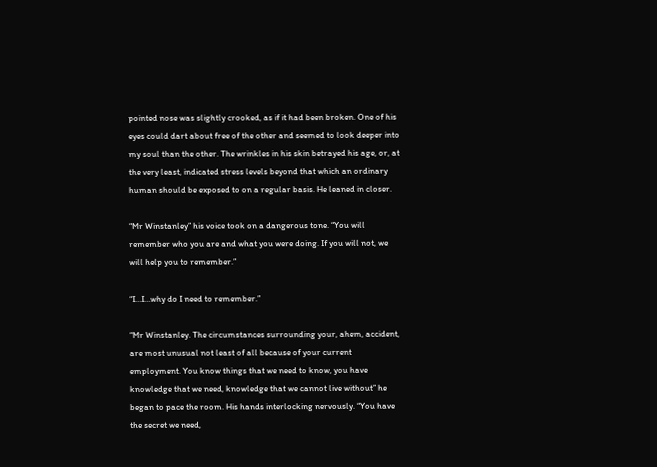pointed nose was slightly crooked, as if it had been broken. One of his eyes could dart about free of the other and seemed to look deeper into my soul than the other. The wrinkles in his skin betrayed his age, or, at the very least, indicated stress levels beyond that which an ordinary human should be exposed to on a regular basis. He leaned in closer.

“Mr Winstanley” his voice took on a dangerous tone. “You will remember who you are and what you were doing. If you will not, we will help you to remember.”

“I…I…why do I need to remember.”

“Mr Winstanley. The circumstances surrounding your, ahem, accident, are most unusual not least of all because of your current employment. You know things that we need to know, you have knowledge that we need, knowledge that we cannot live without” he began to pace the room. His hands interlocking nervously. “You have the secret we need,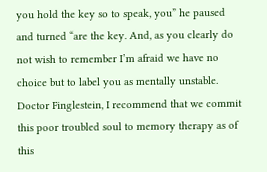you hold the key so to speak, you” he paused and turned “are the key. And, as you clearly do not wish to remember I’m afraid we have no choice but to label you as mentally unstable. Doctor Finglestein, I recommend that we commit this poor troubled soul to memory therapy as of this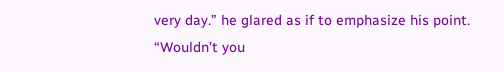very day.” he glared as if to emphasize his point. “Wouldn’t you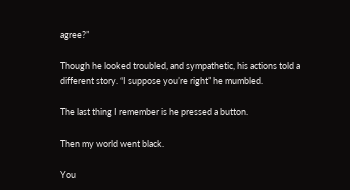agree?”

Though he looked troubled, and sympathetic, his actions told a different story. “I suppose you’re right” he mumbled.

The last thing I remember is he pressed a button.

Then my world went black.

You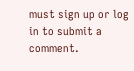must sign up or log in to submit a comment.